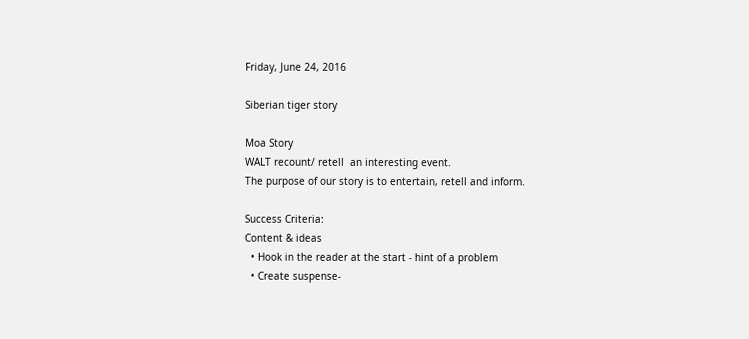Friday, June 24, 2016

Siberian tiger story

Moa Story
WALT recount/ retell  an interesting event.
The purpose of our story is to entertain, retell and inform.

Success Criteria:
Content & ideas
  • Hook in the reader at the start - hint of a problem
  • Create suspense-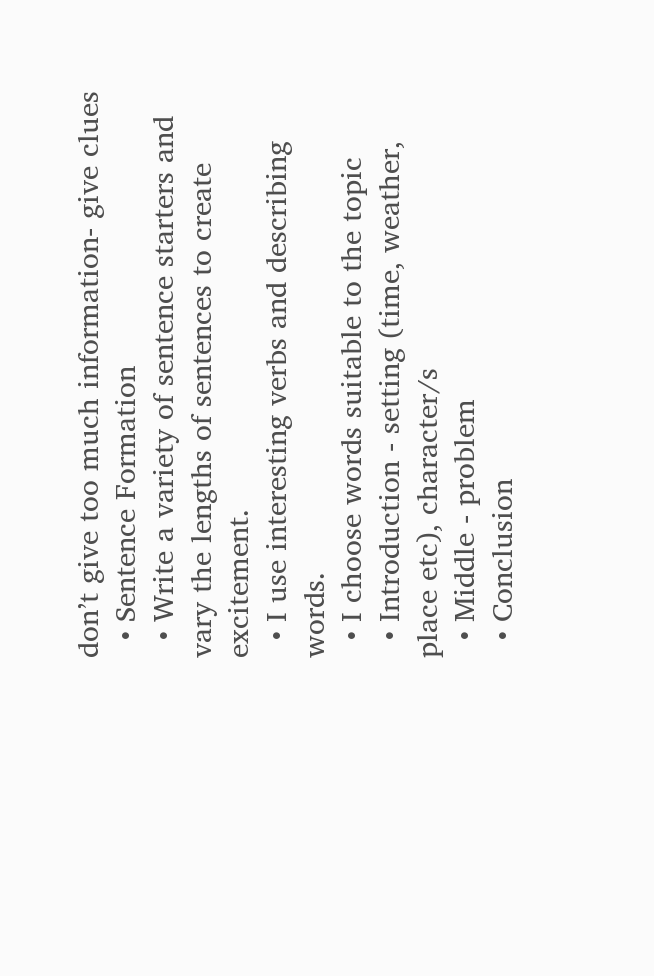don’t give too much information- give clues
  • Sentence Formation
  • Write a variety of sentence starters and vary the lengths of sentences to create excitement.
  • I use interesting verbs and describing words.
  • I choose words suitable to the topic
  • Introduction - setting (time, weather, place etc), character/s
  • Middle - problem
  • Conclusion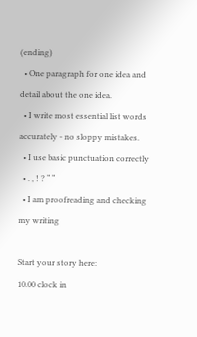(ending)
  • One paragraph for one idea and detail about the one idea.
  • I write most essential list words accurately - no sloppy mistakes.
  • I use basic punctuation correctly
  • . , ! ? “ “
  • I am proofreading and checking my writing

Start your story here:
10.00 clock in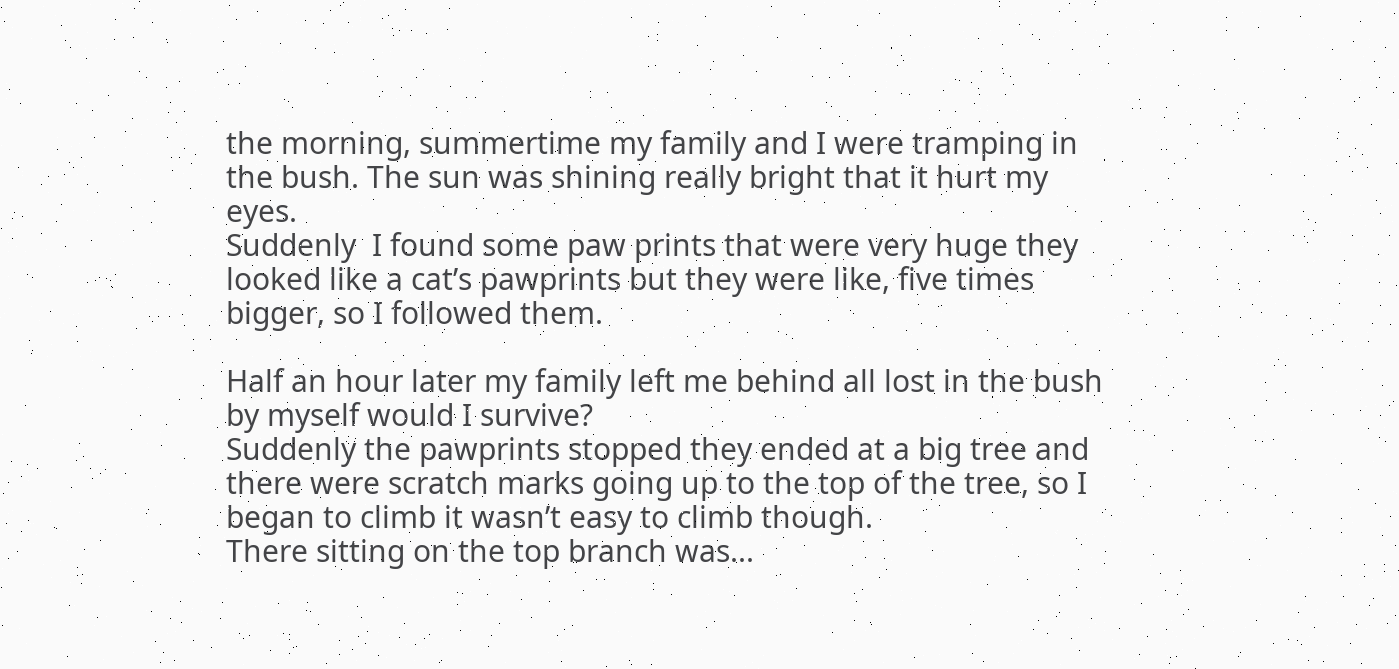the morning, summertime my family and I were tramping in the bush. The sun was shining really bright that it hurt my eyes.
Suddenly  I found some paw prints that were very huge they looked like a cat’s pawprints but they were like, five times bigger, so I followed them.

Half an hour later my family left me behind all lost in the bush by myself would I survive?
Suddenly the pawprints stopped they ended at a big tree and there were scratch marks going up to the top of the tree, so I began to climb it wasn’t easy to climb though.
There sitting on the top branch was...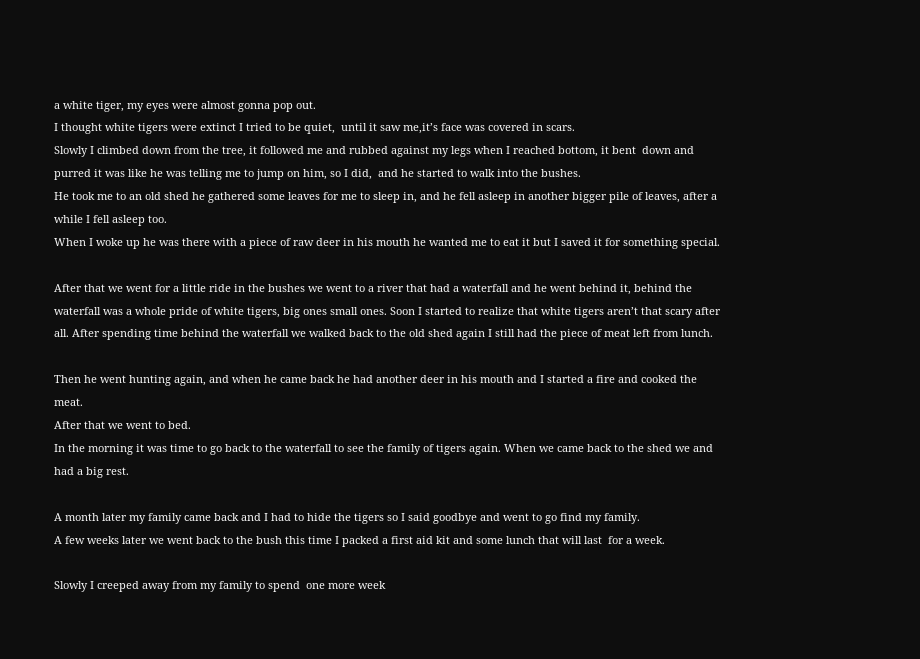a white tiger, my eyes were almost gonna pop out.
I thought white tigers were extinct I tried to be quiet,  until it saw me,it’s face was covered in scars.
Slowly I climbed down from the tree, it followed me and rubbed against my legs when I reached bottom, it bent  down and purred it was like he was telling me to jump on him, so I did,  and he started to walk into the bushes.
He took me to an old shed he gathered some leaves for me to sleep in, and he fell asleep in another bigger pile of leaves, after a while I fell asleep too.
When I woke up he was there with a piece of raw deer in his mouth he wanted me to eat it but I saved it for something special.

After that we went for a little ride in the bushes we went to a river that had a waterfall and he went behind it, behind the waterfall was a whole pride of white tigers, big ones small ones. Soon I started to realize that white tigers aren’t that scary after all. After spending time behind the waterfall we walked back to the old shed again I still had the piece of meat left from lunch.

Then he went hunting again, and when he came back he had another deer in his mouth and I started a fire and cooked the meat.
After that we went to bed.
In the morning it was time to go back to the waterfall to see the family of tigers again. When we came back to the shed we and had a big rest.

A month later my family came back and I had to hide the tigers so I said goodbye and went to go find my family.
A few weeks later we went back to the bush this time I packed a first aid kit and some lunch that will last  for a week.

Slowly I creeped away from my family to spend  one more week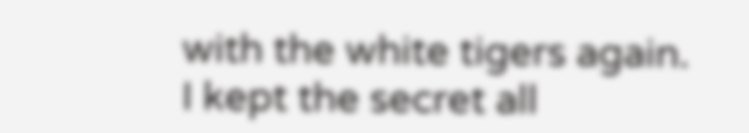with the white tigers again.
I kept the secret all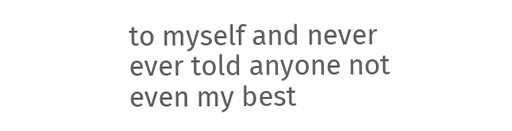to myself and never ever told anyone not even my best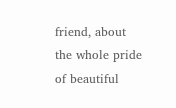friend, about the whole pride of beautiful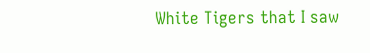White Tigers that I saw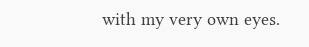with my very own eyes.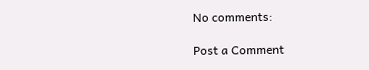No comments:

Post a Comment